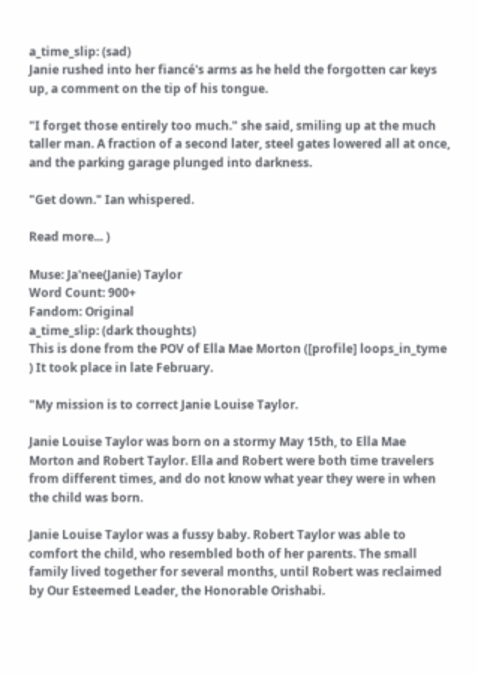a_time_slip: (sad)
Janie rushed into her fiancé's arms as he held the forgotten car keys up, a comment on the tip of his tongue.

"I forget those entirely too much." she said, smiling up at the much taller man. A fraction of a second later, steel gates lowered all at once, and the parking garage plunged into darkness.

"Get down." Ian whispered.

Read more... )

Muse: Ja'nee(Janie) Taylor
Word Count: 900+
Fandom: Original
a_time_slip: (dark thoughts)
This is done from the POV of Ella Mae Morton ([profile] loops_in_tyme ) It took place in late February.

"My mission is to correct Janie Louise Taylor.

Janie Louise Taylor was born on a stormy May 15th, to Ella Mae Morton and Robert Taylor. Ella and Robert were both time travelers from different times, and do not know what year they were in when the child was born.

Janie Louise Taylor was a fussy baby. Robert Taylor was able to comfort the child, who resembled both of her parents. The small family lived together for several months, until Robert was reclaimed by Our Esteemed Leader, the Honorable Orishabi.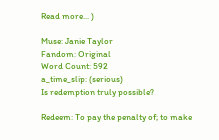Read more... )

Muse: Janie Taylor
Fandom: Original
Word Count: 592
a_time_slip: (serious)
Is redemption truly possible?

Redeem: To pay the penalty of; to make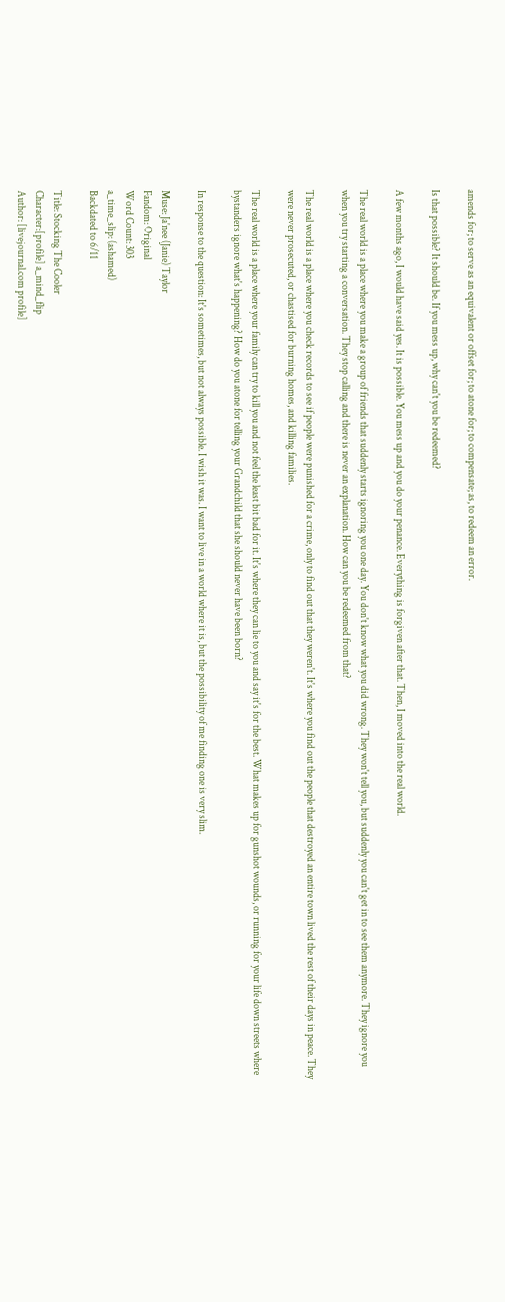amends for; to serve as an equivalent or offset for; to atone for; to compensate; as, to redeem an error.

Is that possible? It should be. If you mess up, why can't you be redeemed?

A few months ago, I would have said yes. It is possible. You mess up and you do your penance. Everything is forgiven after that. Then, I moved into the real world.

The real world is a place where you make a group of friends that suddenly starts ignoring you one day. You don't know what you did wrong. They won't tell you, but suddenly you can't get in to see them anymore. They ignore you when you try starting a conversation. They stop calling and there is never an explanation. How can you be redeemed from that?

The real world is a place where you check records to see if people were punished for a crime, only to find out that they weren't. It's where you find out the people that destroyed an entire town lived the rest of their days in peace. They were never prosecuted, or chastised for burning homes, and killing families.

The real world is a place where your family can try to kill you and not feel the least bit bad for it. It's where they can lie to you and say it's for the best. What makes up for gunshot wounds, or running for your life down streets where bystanders ignore what's happening? How do you atone for telling your Grandchild that she should never have been born?

In response to the question: It's sometimes, but not always possible. I wish it was. I want to live in a world where it is, but the possibility of me finding one is very slim.

Muse: Ja'nee (Janie) Taylor
Fandom: Original
Word Count: 303
a_time_slip: (ashamed)
Backdated to 6/11

Title: Stocking The Cooler
Character:[profile] a_mind_flip
Author: [livejournal.com profile]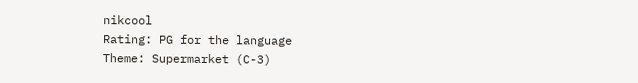nikcool
Rating: PG for the language
Theme: Supermarket (C-3)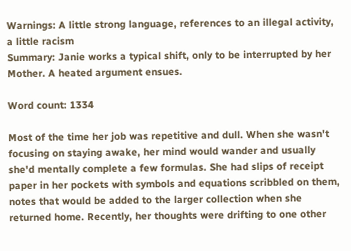Warnings: A little strong language, references to an illegal activity, a little racism
Summary: Janie works a typical shift, only to be interrupted by her Mother. A heated argument ensues.

Word count: 1334

Most of the time her job was repetitive and dull. When she wasn't focusing on staying awake, her mind would wander and usually she'd mentally complete a few formulas. She had slips of receipt paper in her pockets with symbols and equations scribbled on them, notes that would be added to the larger collection when she returned home. Recently, her thoughts were drifting to one other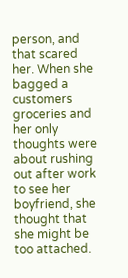person, and that scared her. When she bagged a customers groceries and her only thoughts were about rushing out after work to see her boyfriend, she thought that she might be too attached.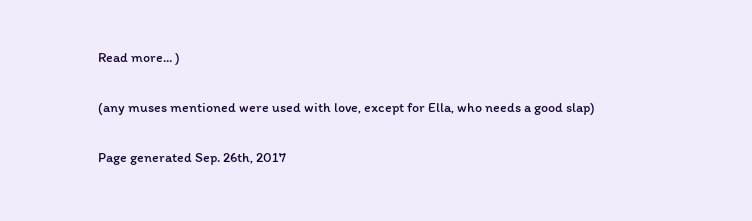Read more... )

(any muses mentioned were used with love, except for Ella, who needs a good slap)

Page generated Sep. 26th, 2017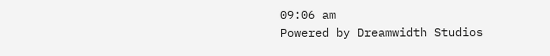09:06 am
Powered by Dreamwidth Studios